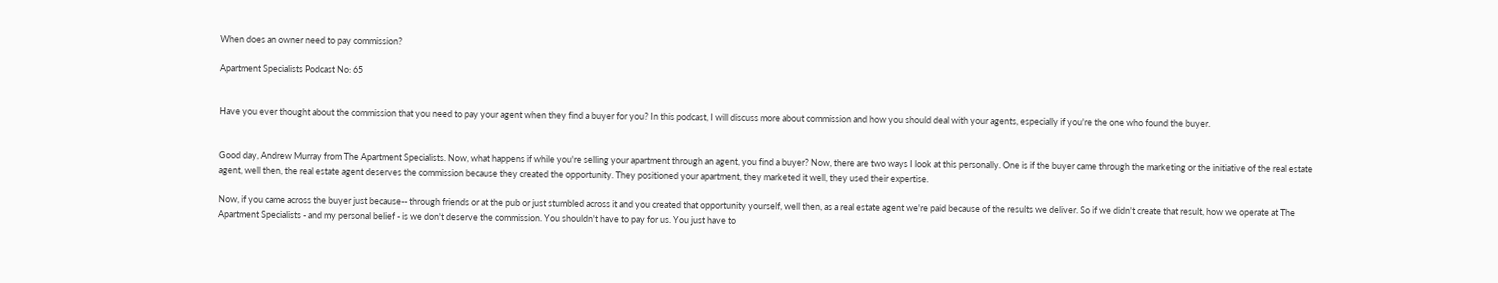When does an owner need to pay commission?

Apartment Specialists Podcast No: 65


Have you ever thought about the commission that you need to pay your agent when they find a buyer for you? In this podcast, I will discuss more about commission and how you should deal with your agents, especially if you're the one who found the buyer.


Good day, Andrew Murray from The Apartment Specialists. Now, what happens if while you're selling your apartment through an agent, you find a buyer? Now, there are two ways I look at this personally. One is if the buyer came through the marketing or the initiative of the real estate agent, well then, the real estate agent deserves the commission because they created the opportunity. They positioned your apartment, they marketed it well, they used their expertise.

Now, if you came across the buyer just because-- through friends or at the pub or just stumbled across it and you created that opportunity yourself, well then, as a real estate agent we're paid because of the results we deliver. So if we didn't create that result, how we operate at The Apartment Specialists - and my personal belief - is we don't deserve the commission. You shouldn't have to pay for us. You just have to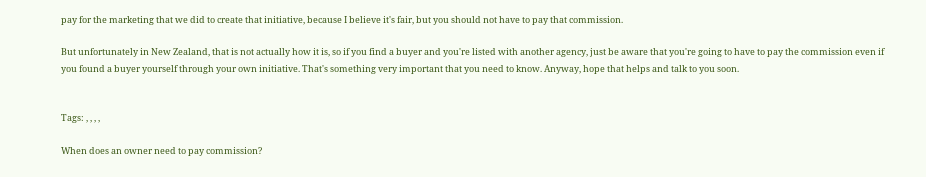pay for the marketing that we did to create that initiative, because I believe it's fair, but you should not have to pay that commission.

But unfortunately in New Zealand, that is not actually how it is, so if you find a buyer and you're listed with another agency, just be aware that you're going to have to pay the commission even if you found a buyer yourself through your own initiative. That's something very important that you need to know. Anyway, hope that helps and talk to you soon.


Tags: , , , ,

When does an owner need to pay commission?